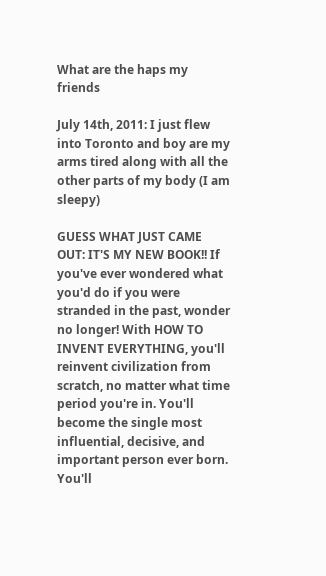What are the haps my friends

July 14th, 2011: I just flew into Toronto and boy are my arms tired along with all the other parts of my body (I am sleepy)

GUESS WHAT JUST CAME OUT: IT'S MY NEW BOOK!! If you've ever wondered what you'd do if you were stranded in the past, wonder no longer! With HOW TO INVENT EVERYTHING, you'll reinvent civilization from scratch, no matter what time period you're in. You'll become the single most influential, decisive, and important person ever born. You'll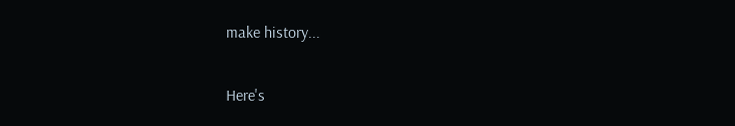make history...


Here's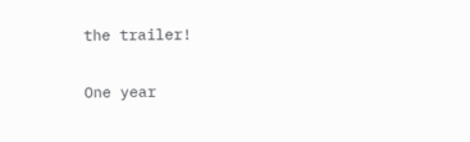the trailer!

One year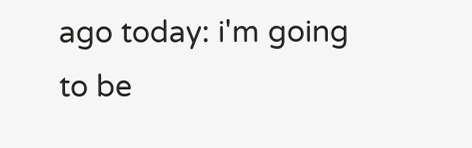ago today: i'm going to be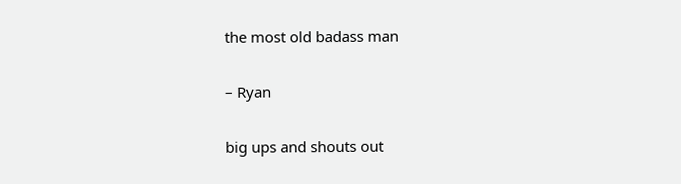the most old badass man

– Ryan

big ups and shouts out